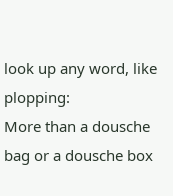look up any word, like plopping:
More than a dousche bag or a dousche box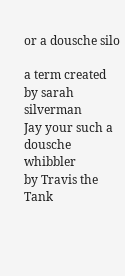or a dousche silo

a term created by sarah silverman
Jay your such a dousche whibbler
by Travis the Tank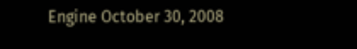Engine October 30, 2008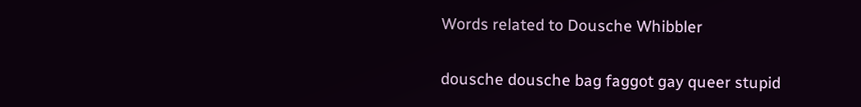Words related to Dousche Whibbler

dousche dousche bag faggot gay queer stupid